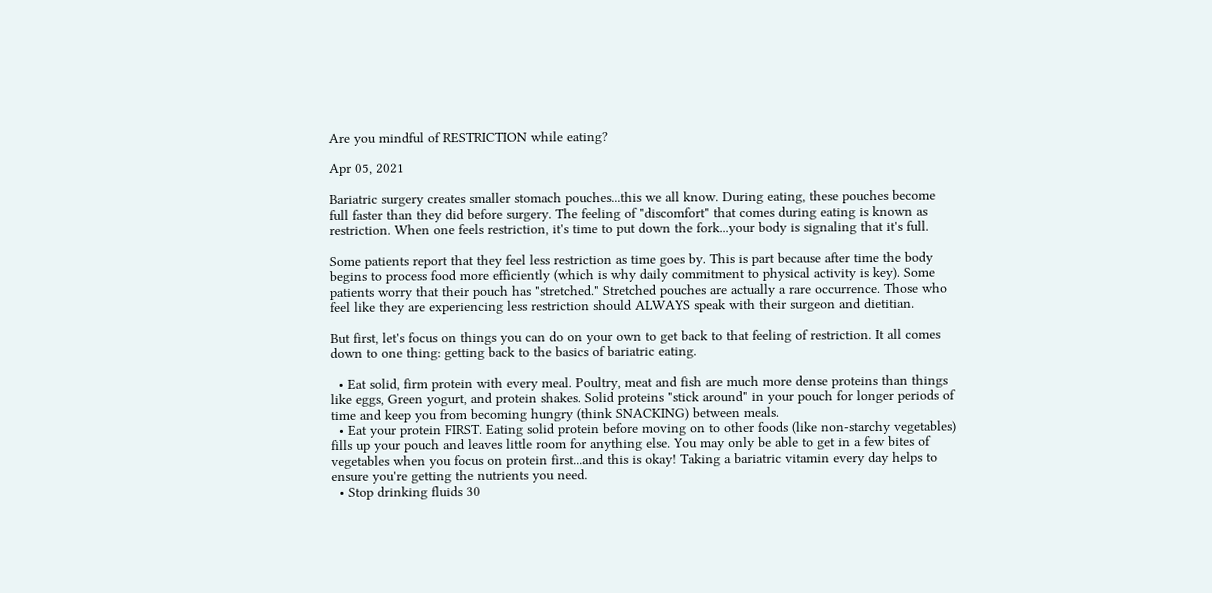Are you mindful of RESTRICTION while eating?

Apr 05, 2021

Bariatric surgery creates smaller stomach pouches...this we all know. During eating, these pouches become full faster than they did before surgery. The feeling of "discomfort" that comes during eating is known as restriction. When one feels restriction, it's time to put down the fork...your body is signaling that it's full.

Some patients report that they feel less restriction as time goes by. This is part because after time the body begins to process food more efficiently (which is why daily commitment to physical activity is key). Some patients worry that their pouch has "stretched." Stretched pouches are actually a rare occurrence. Those who feel like they are experiencing less restriction should ALWAYS speak with their surgeon and dietitian.

But first, let's focus on things you can do on your own to get back to that feeling of restriction. It all comes down to one thing: getting back to the basics of bariatric eating.

  • Eat solid, firm protein with every meal. Poultry, meat and fish are much more dense proteins than things like eggs, Green yogurt, and protein shakes. Solid proteins "stick around" in your pouch for longer periods of time and keep you from becoming hungry (think SNACKING) between meals.
  • Eat your protein FIRST. Eating solid protein before moving on to other foods (like non-starchy vegetables) fills up your pouch and leaves little room for anything else. You may only be able to get in a few bites of vegetables when you focus on protein first...and this is okay! Taking a bariatric vitamin every day helps to ensure you're getting the nutrients you need.
  • Stop drinking fluids 30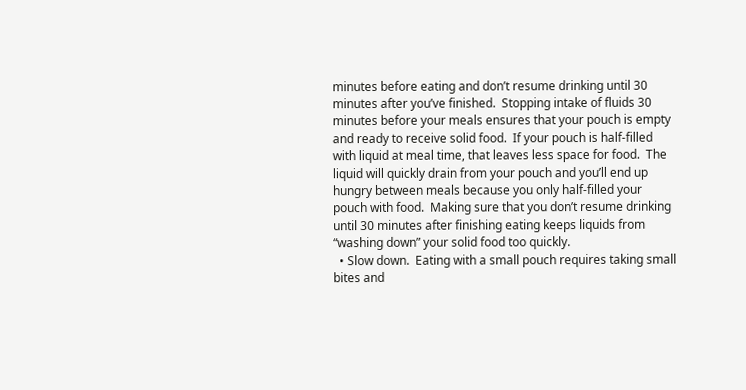minutes before eating and don’t resume drinking until 30 minutes after you’ve finished.  Stopping intake of fluids 30 minutes before your meals ensures that your pouch is empty and ready to receive solid food.  If your pouch is half-filled with liquid at meal time, that leaves less space for food.  The liquid will quickly drain from your pouch and you’ll end up hungry between meals because you only half-filled your pouch with food.  Making sure that you don’t resume drinking until 30 minutes after finishing eating keeps liquids from “washing down” your solid food too quickly.
  • Slow down.  Eating with a small pouch requires taking small bites and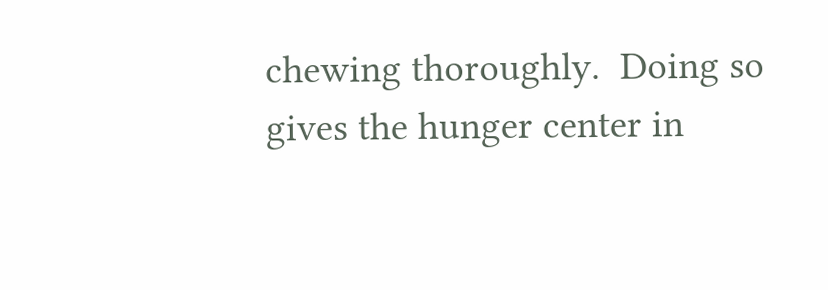chewing thoroughly.  Doing so gives the hunger center in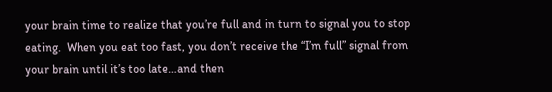your brain time to realize that you’re full and in turn to signal you to stop eating.  When you eat too fast, you don’t receive the “I’m full” signal from your brain until it’s too late…and then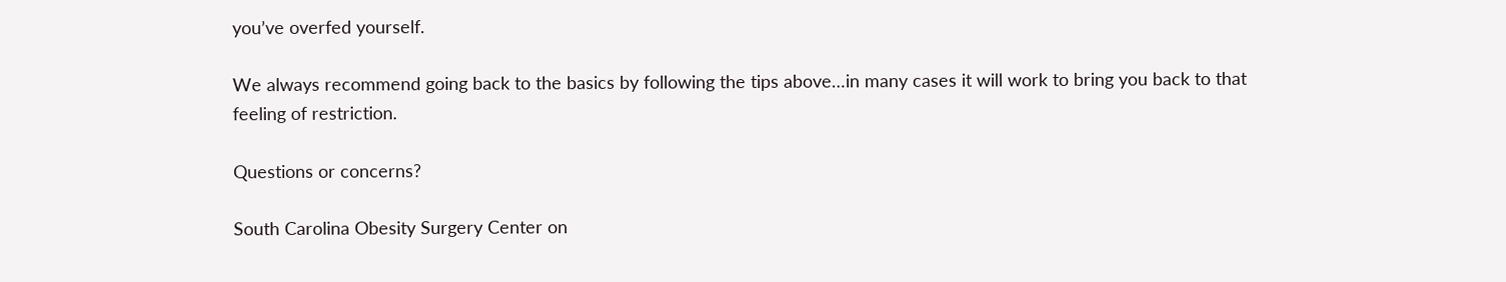you’ve overfed yourself.

We always recommend going back to the basics by following the tips above…in many cases it will work to bring you back to that feeling of restriction.

Questions or concerns?

South Carolina Obesity Surgery Center on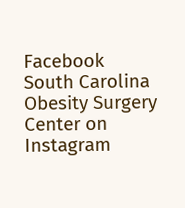Facebook
South Carolina Obesity Surgery Center on Instagram